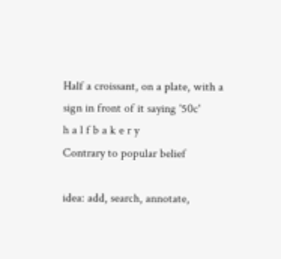Half a croissant, on a plate, with a sign in front of it saying '50c'
h a l f b a k e r y
Contrary to popular belief

idea: add, search, annotate,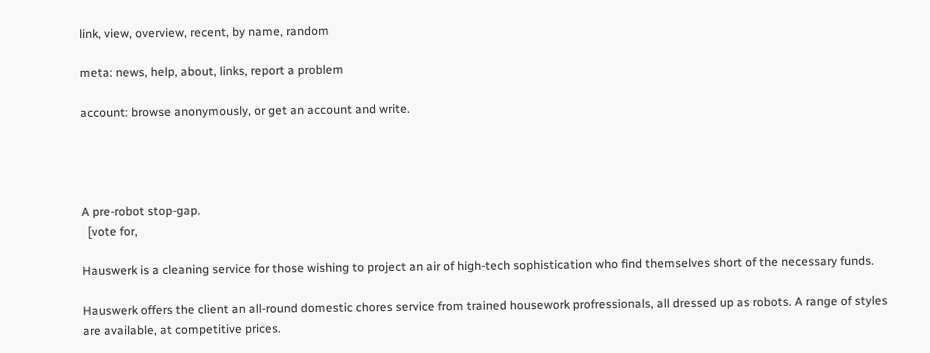link, view, overview, recent, by name, random

meta: news, help, about, links, report a problem

account: browse anonymously, or get an account and write.




A pre-robot stop-gap.
  [vote for,

Hauswerk is a cleaning service for those wishing to project an air of high-tech sophistication who find themselves short of the necessary funds.

Hauswerk offers the client an all-round domestic chores service from trained housework profressionals, all dressed up as robots. A range of styles are available, at competitive prices.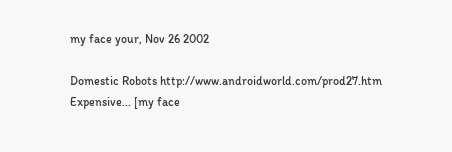my face your, Nov 26 2002

Domestic Robots http://www.androidworld.com/prod27.htm
Expensive... [my face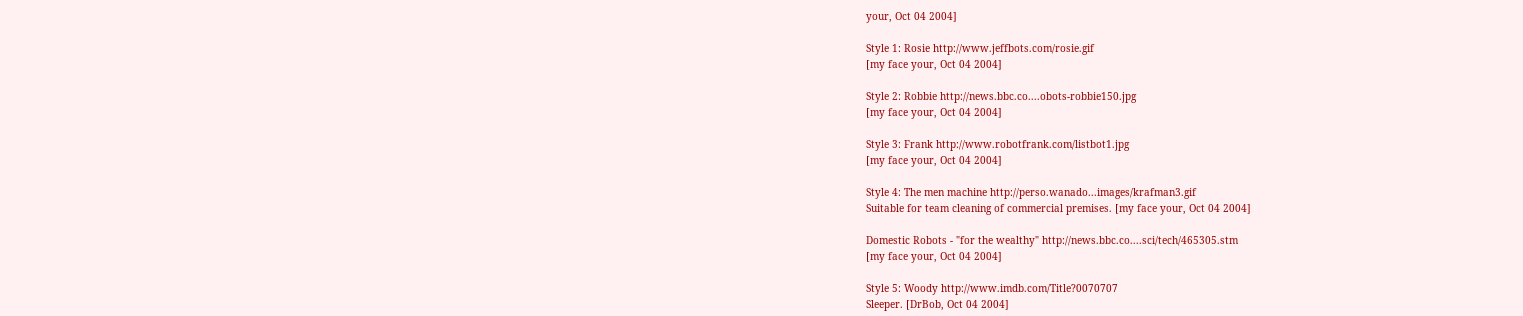your, Oct 04 2004]

Style 1: Rosie http://www.jeffbots.com/rosie.gif
[my face your, Oct 04 2004]

Style 2: Robbie http://news.bbc.co....obots-robbie150.jpg
[my face your, Oct 04 2004]

Style 3: Frank http://www.robotfrank.com/listbot1.jpg
[my face your, Oct 04 2004]

Style 4: The men machine http://perso.wanado...images/krafman3.gif
Suitable for team cleaning of commercial premises. [my face your, Oct 04 2004]

Domestic Robots - "for the wealthy" http://news.bbc.co....sci/tech/465305.stm
[my face your, Oct 04 2004]

Style 5: Woody http://www.imdb.com/Title?0070707
Sleeper. [DrBob, Oct 04 2004]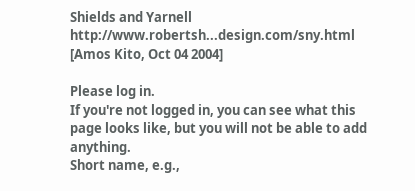Shields and Yarnell http://www.robertsh...design.com/sny.html
[Amos Kito, Oct 04 2004]

Please log in.
If you're not logged in, you can see what this page looks like, but you will not be able to add anything.
Short name, e.g.,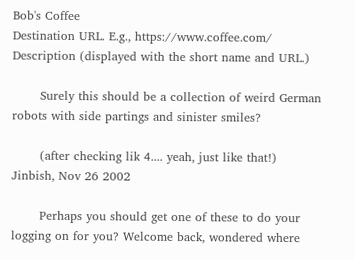Bob's Coffee
Destination URL. E.g., https://www.coffee.com/
Description (displayed with the short name and URL.)

       Surely this should be a collection of weird German robots with side partings and sinister smiles?

       (after checking lik 4.... yeah, just like that!)
Jinbish, Nov 26 2002

       Perhaps you should get one of these to do your logging on for you? Welcome back, wondered where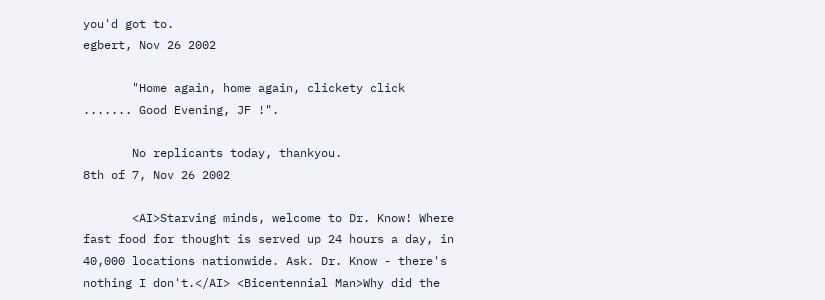you'd got to.
egbert, Nov 26 2002

       "Home again, home again, clickety click ....... Good Evening, JF !".

       No replicants today, thankyou.
8th of 7, Nov 26 2002

       <AI>Starving minds, welcome to Dr. Know! Where fast food for thought is served up 24 hours a day, in 40,000 locations nationwide. Ask. Dr. Know - there's nothing I don't.</AI> <Bicentennial Man>Why did the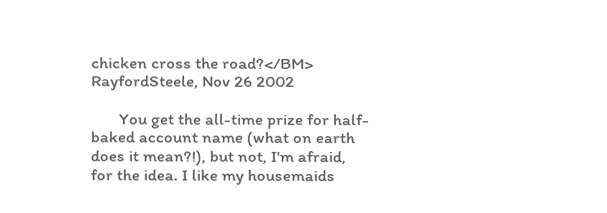chicken cross the road?</BM>
RayfordSteele, Nov 26 2002

       You get the all-time prize for half-baked account name (what on earth does it mean?!), but not, I'm afraid, for the idea. I like my housemaids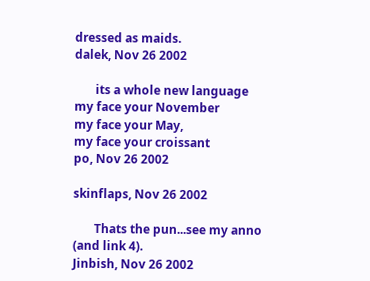dressed as maids.
dalek, Nov 26 2002

       its a whole new language
my face your November
my face your May,
my face your croissant
po, Nov 26 2002

skinflaps, Nov 26 2002

       Thats the pun...see my anno (and link 4).
Jinbish, Nov 26 2002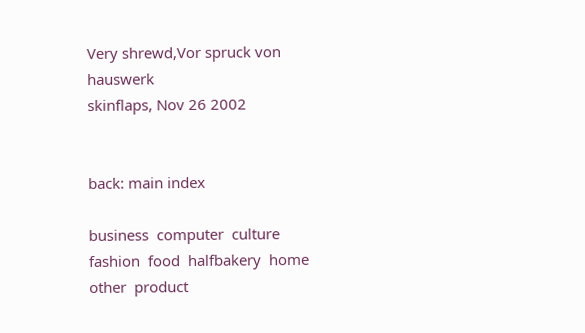Very shrewd,Vor spruck von hauswerk
skinflaps, Nov 26 2002


back: main index

business  computer  culture  fashion  food  halfbakery  home  other  product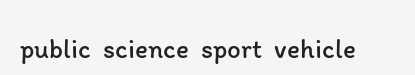public  science  sport  vehicle